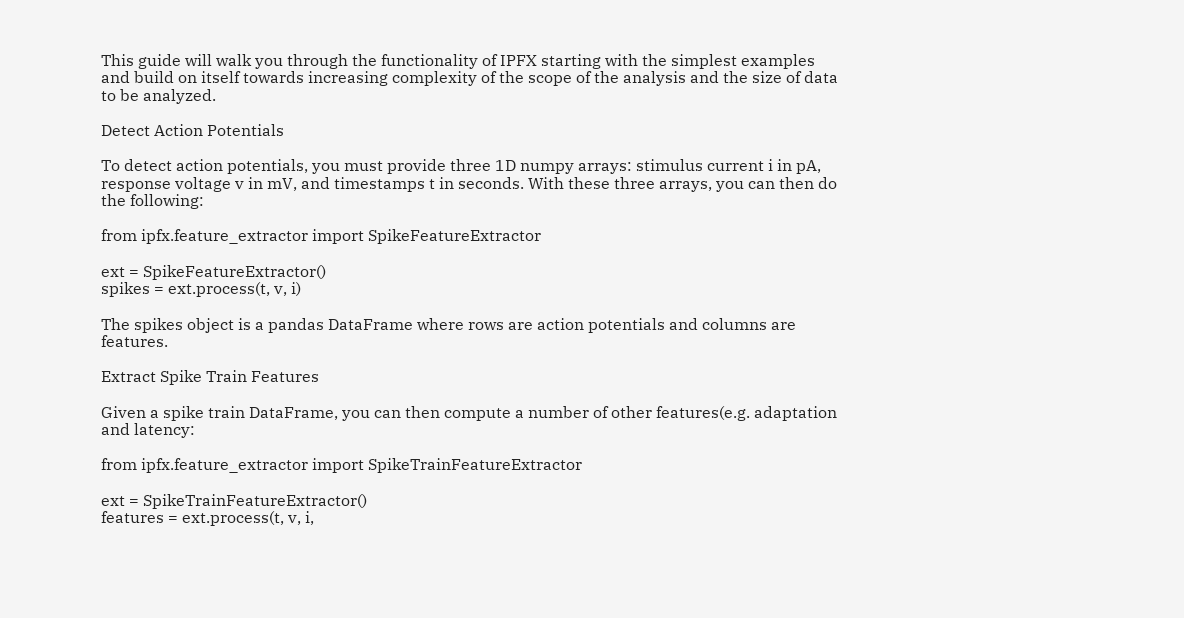This guide will walk you through the functionality of IPFX starting with the simplest examples and build on itself towards increasing complexity of the scope of the analysis and the size of data to be analyzed.

Detect Action Potentials

To detect action potentials, you must provide three 1D numpy arrays: stimulus current i in pA, response voltage v in mV, and timestamps t in seconds. With these three arrays, you can then do the following:

from ipfx.feature_extractor import SpikeFeatureExtractor

ext = SpikeFeatureExtractor()
spikes = ext.process(t, v, i)

The spikes object is a pandas DataFrame where rows are action potentials and columns are features.

Extract Spike Train Features

Given a spike train DataFrame, you can then compute a number of other features(e.g. adaptation and latency:

from ipfx.feature_extractor import SpikeTrainFeatureExtractor

ext = SpikeTrainFeatureExtractor()
features = ext.process(t, v, i,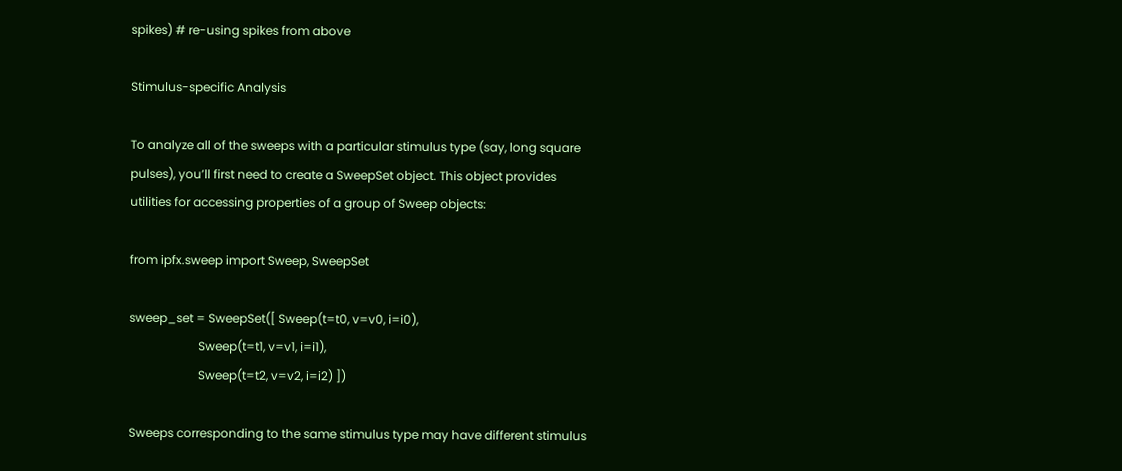spikes) # re-using spikes from above

Stimulus-specific Analysis

To analyze all of the sweeps with a particular stimulus type (say, long square pulses), you’ll first need to create a SweepSet object. This object provides utilities for accessing properties of a group of Sweep objects:

from ipfx.sweep import Sweep, SweepSet

sweep_set = SweepSet([ Sweep(t=t0, v=v0, i=i0),
                       Sweep(t=t1, v=v1, i=i1),
                       Sweep(t=t2, v=v2, i=i2) ])

Sweeps corresponding to the same stimulus type may have different stimulus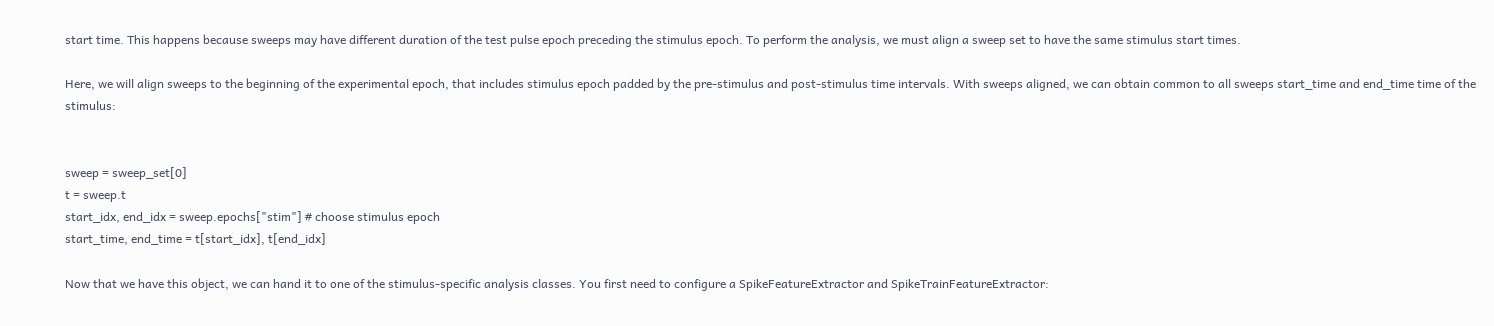start time. This happens because sweeps may have different duration of the test pulse epoch preceding the stimulus epoch. To perform the analysis, we must align a sweep set to have the same stimulus start times.

Here, we will align sweeps to the beginning of the experimental epoch, that includes stimulus epoch padded by the pre-stimulus and post-stimulus time intervals. With sweeps aligned, we can obtain common to all sweeps start_time and end_time time of the stimulus:


sweep = sweep_set[0]
t = sweep.t
start_idx, end_idx = sweep.epochs["stim"] # choose stimulus epoch
start_time, end_time = t[start_idx], t[end_idx]

Now that we have this object, we can hand it to one of the stimulus-specific analysis classes. You first need to configure a SpikeFeatureExtractor and SpikeTrainFeatureExtractor: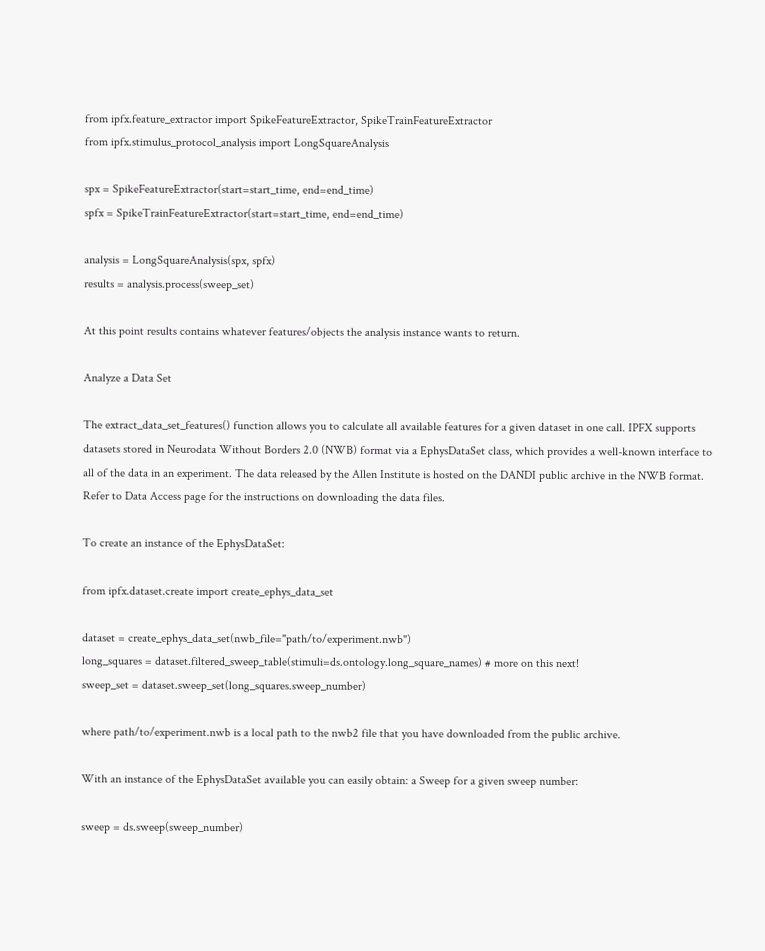from ipfx.feature_extractor import SpikeFeatureExtractor, SpikeTrainFeatureExtractor
from ipfx.stimulus_protocol_analysis import LongSquareAnalysis

spx = SpikeFeatureExtractor(start=start_time, end=end_time)
spfx = SpikeTrainFeatureExtractor(start=start_time, end=end_time)

analysis = LongSquareAnalysis(spx, spfx)
results = analysis.process(sweep_set)

At this point results contains whatever features/objects the analysis instance wants to return.

Analyze a Data Set

The extract_data_set_features() function allows you to calculate all available features for a given dataset in one call. IPFX supports datasets stored in Neurodata Without Borders 2.0 (NWB) format via a EphysDataSet class, which provides a well-known interface to all of the data in an experiment. The data released by the Allen Institute is hosted on the DANDI public archive in the NWB format. Refer to Data Access page for the instructions on downloading the data files.

To create an instance of the EphysDataSet:

from ipfx.dataset.create import create_ephys_data_set

dataset = create_ephys_data_set(nwb_file="path/to/experiment.nwb")
long_squares = dataset.filtered_sweep_table(stimuli=ds.ontology.long_square_names) # more on this next!
sweep_set = dataset.sweep_set(long_squares.sweep_number)

where path/to/experiment.nwb is a local path to the nwb2 file that you have downloaded from the public archive.

With an instance of the EphysDataSet available you can easily obtain: a Sweep for a given sweep number:

sweep = ds.sweep(sweep_number)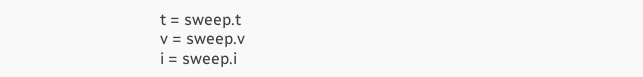t = sweep.t
v = sweep.v
i = sweep.i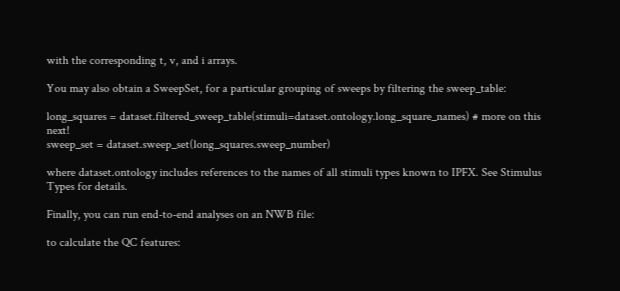with the corresponding t, v, and i arrays.

You may also obtain a SweepSet, for a particular grouping of sweeps by filtering the sweep_table:

long_squares = dataset.filtered_sweep_table(stimuli=dataset.ontology.long_square_names) # more on this next!
sweep_set = dataset.sweep_set(long_squares.sweep_number)

where dataset.ontology includes references to the names of all stimuli types known to IPFX. See Stimulus Types for details.

Finally, you can run end-to-end analyses on an NWB file:

to calculate the QC features: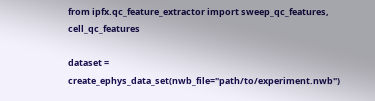from ipfx.qc_feature_extractor import sweep_qc_features, cell_qc_features

dataset = create_ephys_data_set(nwb_file="path/to/experiment.nwb")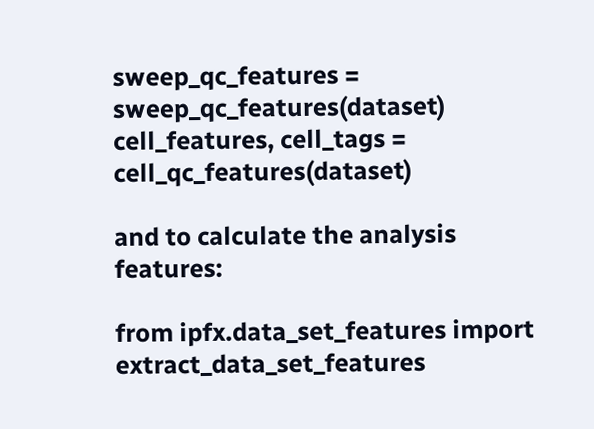sweep_qc_features = sweep_qc_features(dataset)
cell_features, cell_tags = cell_qc_features(dataset)

and to calculate the analysis features:

from ipfx.data_set_features import extract_data_set_features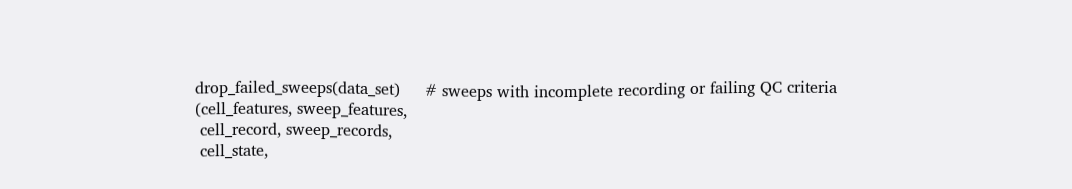drop_failed_sweeps(data_set)     # sweeps with incomplete recording or failing QC criteria
(cell_features, sweep_features,
 cell_record, sweep_records,
 cell_state,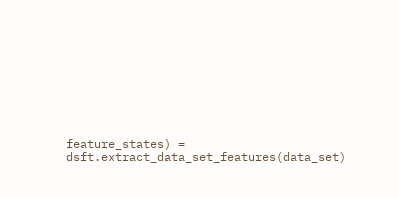feature_states) = dsft.extract_data_set_features(data_set)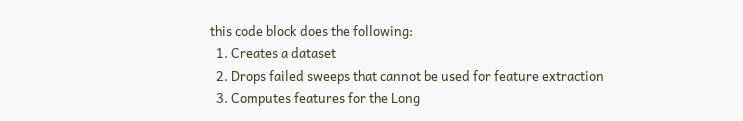this code block does the following:
  1. Creates a dataset
  2. Drops failed sweeps that cannot be used for feature extraction
  3. Computes features for the Long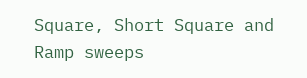Square, Short Square and Ramp sweeps